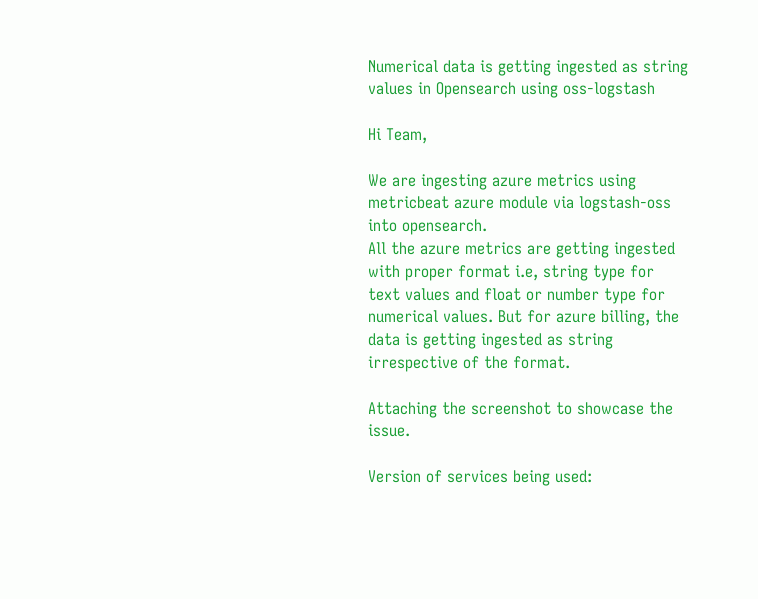Numerical data is getting ingested as string values in Opensearch using oss-logstash

Hi Team,

We are ingesting azure metrics using metricbeat azure module via logstash-oss into opensearch.
All the azure metrics are getting ingested with proper format i.e, string type for text values and float or number type for numerical values. But for azure billing, the data is getting ingested as string irrespective of the format.

Attaching the screenshot to showcase the issue.

Version of services being used: